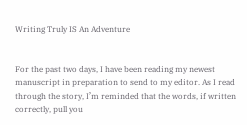Writing Truly IS An Adventure


For the past two days, I have been reading my newest manuscript in preparation to send to my editor. As I read through the story, I’m reminded that the words, if written correctly, pull you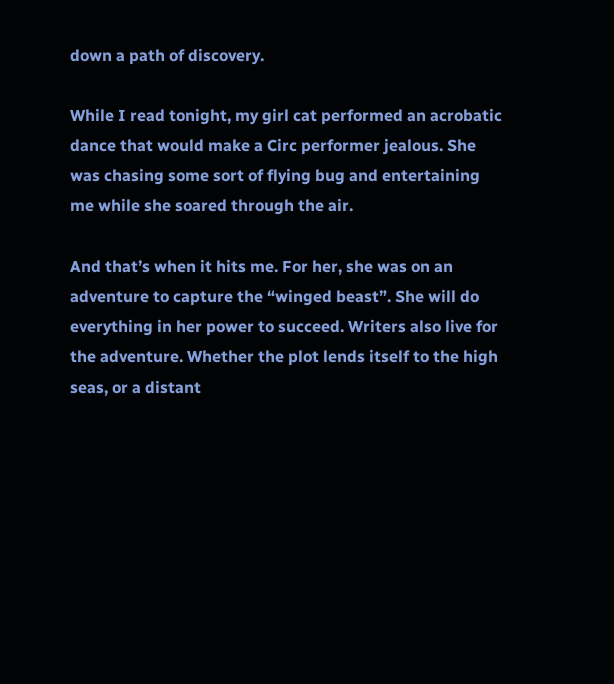down a path of discovery.

While I read tonight, my girl cat performed an acrobatic dance that would make a Circ performer jealous. She was chasing some sort of flying bug and entertaining me while she soared through the air.

And that’s when it hits me. For her, she was on an adventure to capture the “winged beast”. She will do everything in her power to succeed. Writers also live for the adventure. Whether the plot lends itself to the high seas, or a distant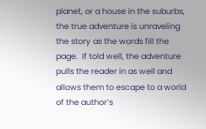planet, or a house in the suburbs, the true adventure is unraveling the story as the words fill the page.  If told well, the adventure pulls the reader in as well and allows them to escape to a world of the author’s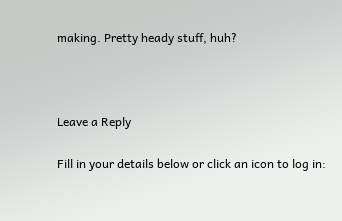making. Pretty heady stuff, huh?



Leave a Reply

Fill in your details below or click an icon to log in: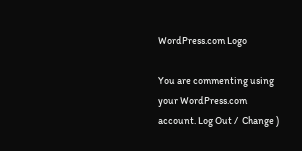WordPress.com Logo

You are commenting using your WordPress.com account. Log Out /  Change )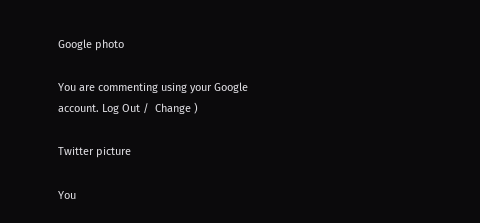Google photo

You are commenting using your Google account. Log Out /  Change )

Twitter picture

You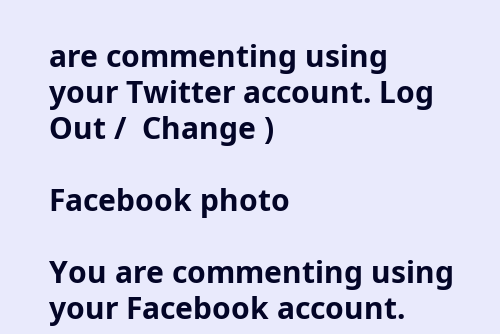are commenting using your Twitter account. Log Out /  Change )

Facebook photo

You are commenting using your Facebook account.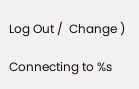Log Out /  Change )

Connecting to %s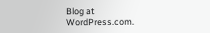Blog at WordPress.com.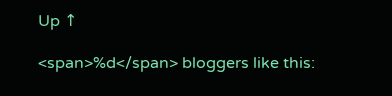Up ↑

<span>%d</span> bloggers like this: